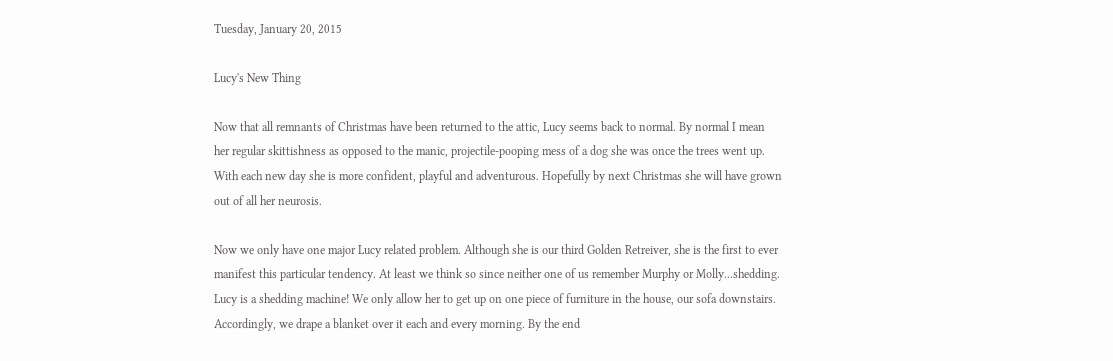Tuesday, January 20, 2015

Lucy's New Thing

Now that all remnants of Christmas have been returned to the attic, Lucy seems back to normal. By normal I mean her regular skittishness as opposed to the manic, projectile-pooping mess of a dog she was once the trees went up. With each new day she is more confident, playful and adventurous. Hopefully by next Christmas she will have grown out of all her neurosis.

Now we only have one major Lucy related problem. Although she is our third Golden Retreiver, she is the first to ever manifest this particular tendency. At least we think so since neither one of us remember Murphy or Molly...shedding. Lucy is a shedding machine! We only allow her to get up on one piece of furniture in the house, our sofa downstairs. Accordingly, we drape a blanket over it each and every morning. By the end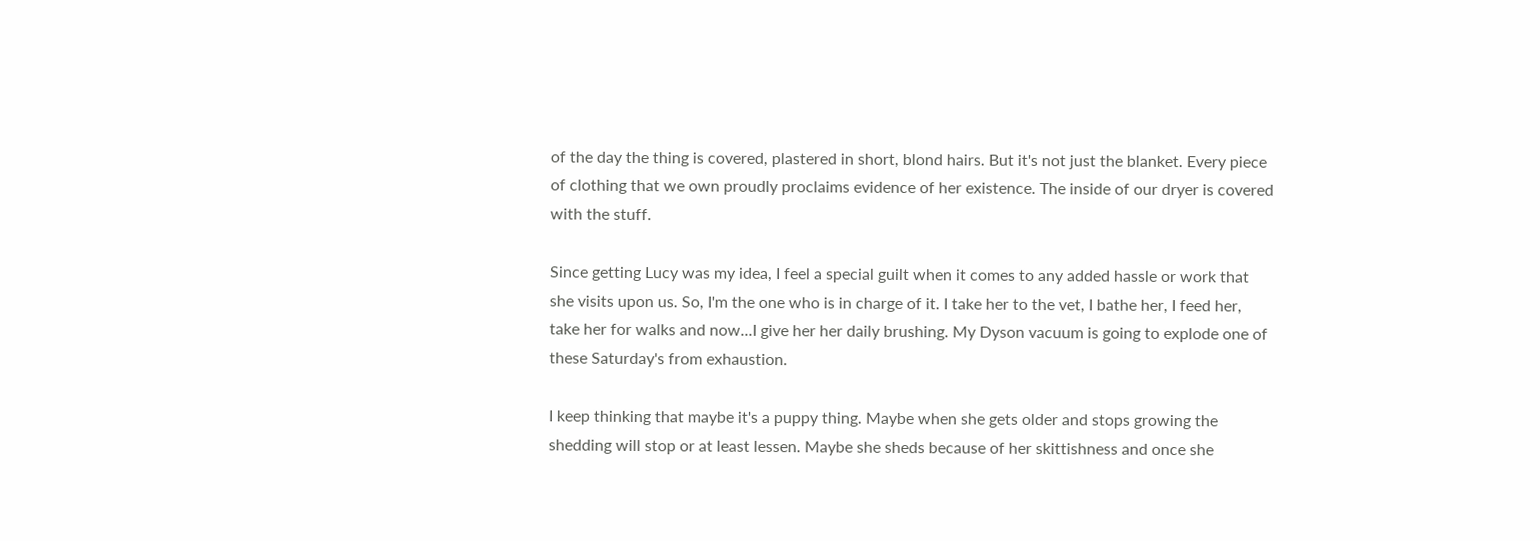of the day the thing is covered, plastered in short, blond hairs. But it's not just the blanket. Every piece of clothing that we own proudly proclaims evidence of her existence. The inside of our dryer is covered with the stuff.

Since getting Lucy was my idea, I feel a special guilt when it comes to any added hassle or work that she visits upon us. So, I'm the one who is in charge of it. I take her to the vet, I bathe her, I feed her, take her for walks and now...I give her her daily brushing. My Dyson vacuum is going to explode one of these Saturday's from exhaustion.

I keep thinking that maybe it's a puppy thing. Maybe when she gets older and stops growing the shedding will stop or at least lessen. Maybe she sheds because of her skittishness and once she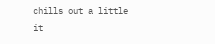chills out a little it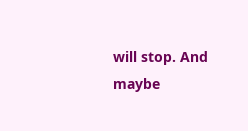will stop. And maybe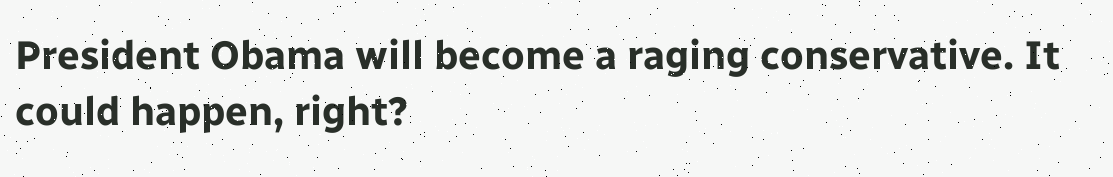President Obama will become a raging conservative. It could happen, right?